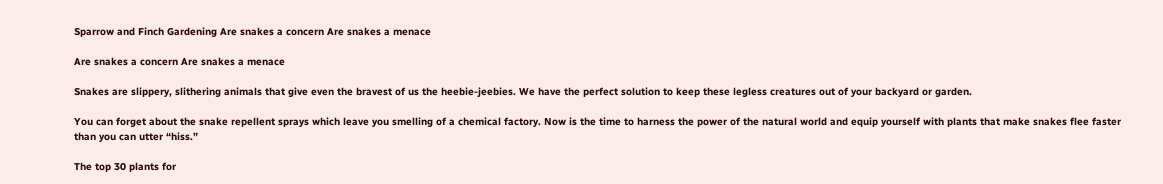Sparrow and Finch Gardening Are snakes a concern Are snakes a menace

Are snakes a concern Are snakes a menace

Snakes are slippery, slithering animals that give even the bravest of us the heebie-jeebies. We have the perfect solution to keep these legless creatures out of your backyard or garden.

You can forget about the snake repellent sprays which leave you smelling of a chemical factory. Now is the time to harness the power of the natural world and equip yourself with plants that make snakes flee faster than you can utter “hiss.”

The top 30 plants for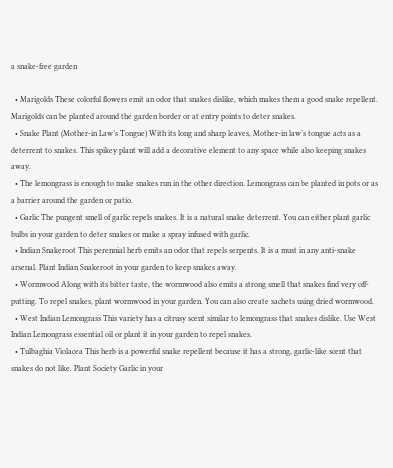a snake-free garden

  • Marigolds These colorful flowers emit an odor that snakes dislike, which makes them a good snake repellent. Marigolds can be planted around the garden border or at entry points to deter snakes.
  • Snake Plant (Mother-in Law’s Tongue) With its long and sharp leaves, Mother-in law’s tongue acts as a deterrent to snakes. This spikey plant will add a decorative element to any space while also keeping snakes away.
  • The lemongrass is enough to make snakes run in the other direction. Lemongrass can be planted in pots or as a barrier around the garden or patio.
  • Garlic The pungent smell of garlic repels snakes. It is a natural snake deterrent. You can either plant garlic bulbs in your garden to deter snakes or make a spray infused with garlic.
  • Indian Snakeroot This perennial herb emits an odor that repels serpents. It is a must in any anti-snake arsenal. Plant Indian Snakeroot in your garden to keep snakes away.
  • Wormwood Along with its bitter taste, the wormwood also emits a strong smell that snakes find very off-putting. To repel snakes, plant wormwood in your garden. You can also create sachets using dried wormwood.
  • West Indian Lemongrass This variety has a citrusy scent similar to lemongrass that snakes dislike. Use West Indian Lemongrass essential oil or plant it in your garden to repel snakes.
  • Tulbaghia Violacea This herb is a powerful snake repellent because it has a strong, garlic-like scent that snakes do not like. Plant Society Garlic in your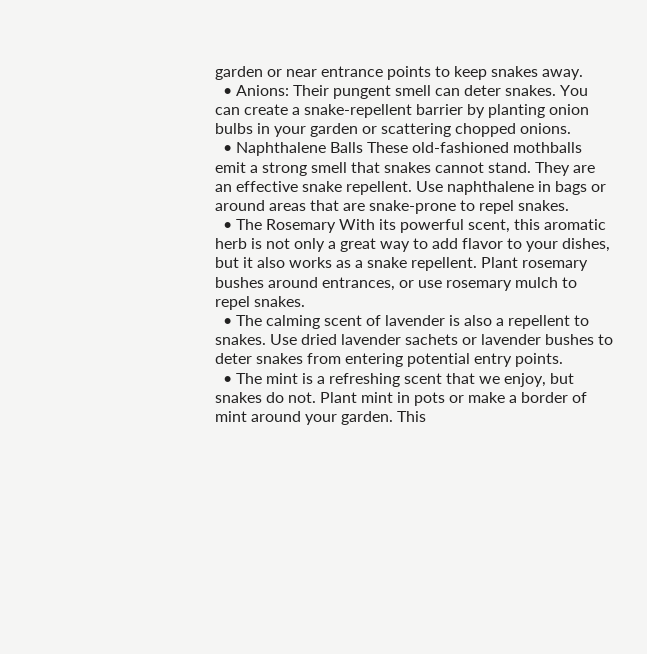garden or near entrance points to keep snakes away.
  • Anions: Their pungent smell can deter snakes. You can create a snake-repellent barrier by planting onion bulbs in your garden or scattering chopped onions.
  • Naphthalene Balls These old-fashioned mothballs emit a strong smell that snakes cannot stand. They are an effective snake repellent. Use naphthalene in bags or around areas that are snake-prone to repel snakes.
  • The Rosemary With its powerful scent, this aromatic herb is not only a great way to add flavor to your dishes, but it also works as a snake repellent. Plant rosemary bushes around entrances, or use rosemary mulch to repel snakes.
  • The calming scent of lavender is also a repellent to snakes. Use dried lavender sachets or lavender bushes to deter snakes from entering potential entry points.
  • The mint is a refreshing scent that we enjoy, but snakes do not. Plant mint in pots or make a border of mint around your garden. This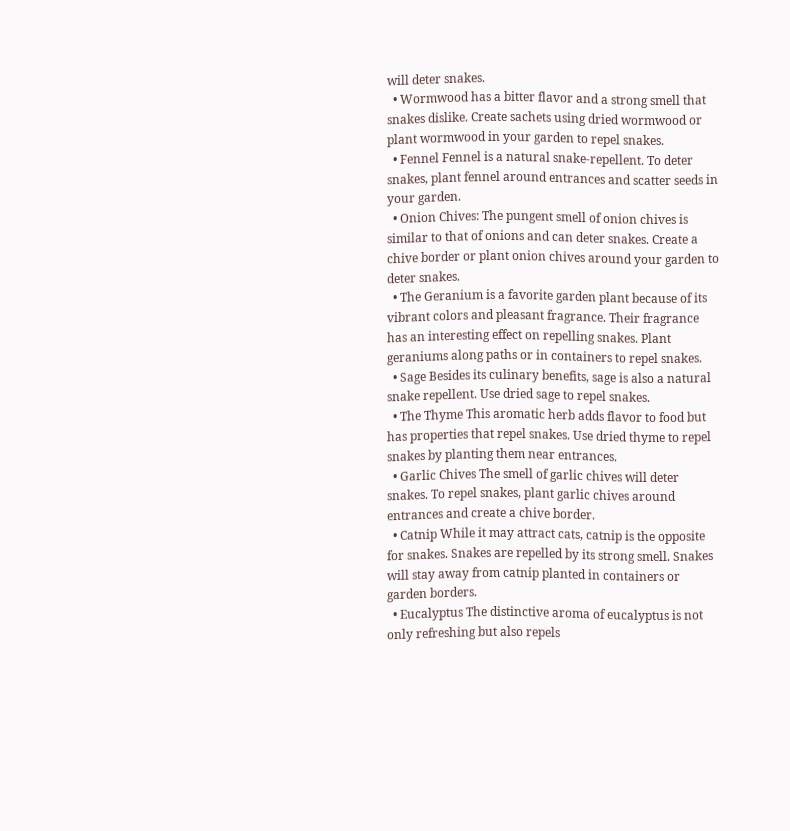will deter snakes.
  • Wormwood has a bitter flavor and a strong smell that snakes dislike. Create sachets using dried wormwood or plant wormwood in your garden to repel snakes.
  • Fennel Fennel is a natural snake-repellent. To deter snakes, plant fennel around entrances and scatter seeds in your garden.
  • Onion Chives: The pungent smell of onion chives is similar to that of onions and can deter snakes. Create a chive border or plant onion chives around your garden to deter snakes.
  • The Geranium is a favorite garden plant because of its vibrant colors and pleasant fragrance. Their fragrance has an interesting effect on repelling snakes. Plant geraniums along paths or in containers to repel snakes.
  • Sage Besides its culinary benefits, sage is also a natural snake repellent. Use dried sage to repel snakes.
  • The Thyme This aromatic herb adds flavor to food but has properties that repel snakes. Use dried thyme to repel snakes by planting them near entrances.
  • Garlic Chives The smell of garlic chives will deter snakes. To repel snakes, plant garlic chives around entrances and create a chive border.
  • Catnip While it may attract cats, catnip is the opposite for snakes. Snakes are repelled by its strong smell. Snakes will stay away from catnip planted in containers or garden borders.
  • Eucalyptus The distinctive aroma of eucalyptus is not only refreshing but also repels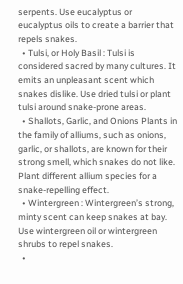serpents. Use eucalyptus or eucalyptus oils to create a barrier that repels snakes.
  • Tulsi, or Holy Basil : Tulsi is considered sacred by many cultures. It emits an unpleasant scent which snakes dislike. Use dried tulsi or plant tulsi around snake-prone areas.
  • Shallots, Garlic, and Onions Plants in the family of alliums, such as onions, garlic, or shallots, are known for their strong smell, which snakes do not like. Plant different allium species for a snake-repelling effect.
  • Wintergreen : Wintergreen’s strong, minty scent can keep snakes at bay. Use wintergreen oil or wintergreen shrubs to repel snakes.
  •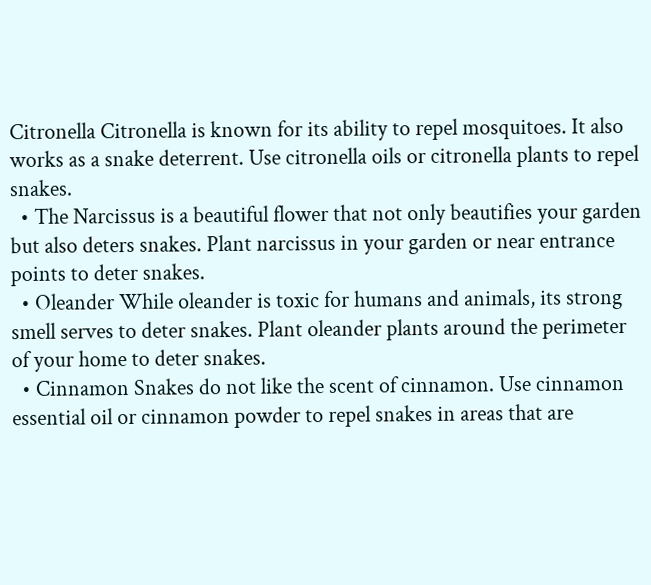Citronella Citronella is known for its ability to repel mosquitoes. It also works as a snake deterrent. Use citronella oils or citronella plants to repel snakes.
  • The Narcissus is a beautiful flower that not only beautifies your garden but also deters snakes. Plant narcissus in your garden or near entrance points to deter snakes.
  • Oleander While oleander is toxic for humans and animals, its strong smell serves to deter snakes. Plant oleander plants around the perimeter of your home to deter snakes.
  • Cinnamon Snakes do not like the scent of cinnamon. Use cinnamon essential oil or cinnamon powder to repel snakes in areas that are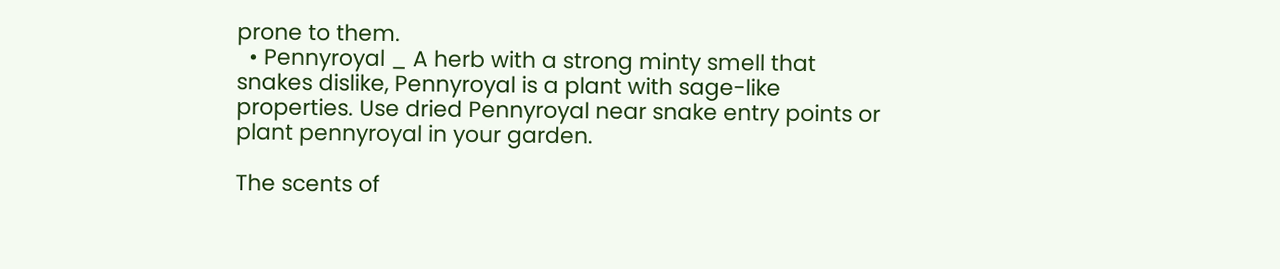prone to them.
  • Pennyroyal _ A herb with a strong minty smell that snakes dislike, Pennyroyal is a plant with sage-like properties. Use dried Pennyroyal near snake entry points or plant pennyroyal in your garden.

The scents of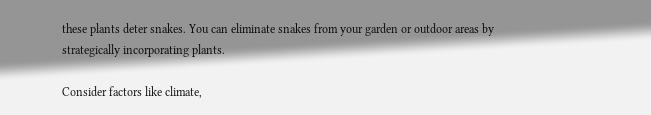these plants deter snakes. You can eliminate snakes from your garden or outdoor areas by strategically incorporating plants.

Consider factors like climate,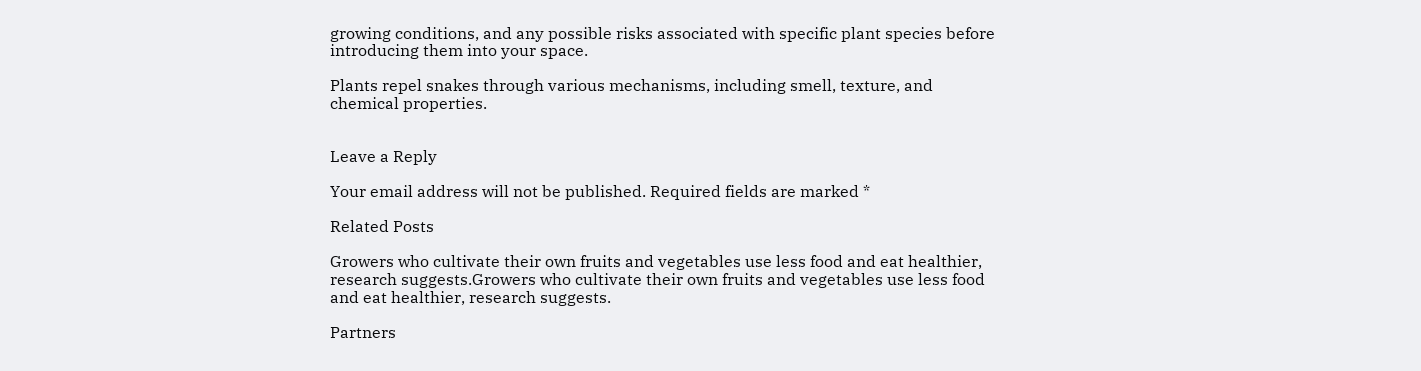growing conditions, and any possible risks associated with specific plant species before introducing them into your space.

Plants repel snakes through various mechanisms, including smell, texture, and chemical properties.


Leave a Reply

Your email address will not be published. Required fields are marked *

Related Posts

Growers who cultivate their own fruits and vegetables use less food and eat healthier, research suggests.Growers who cultivate their own fruits and vegetables use less food and eat healthier, research suggests.

Partners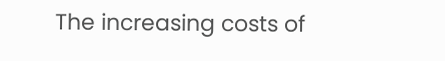The increasing costs of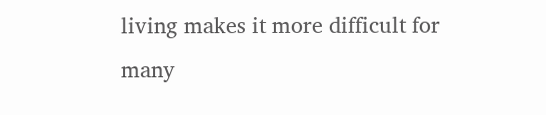living makes it more difficult for many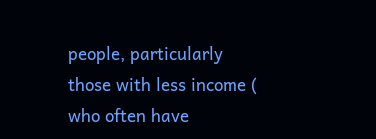people, particularly those with less income ( who often have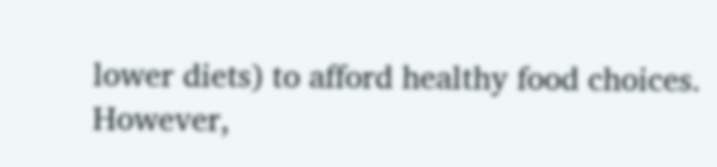lower diets) to afford healthy food choices. However,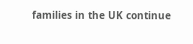families in the UK continue